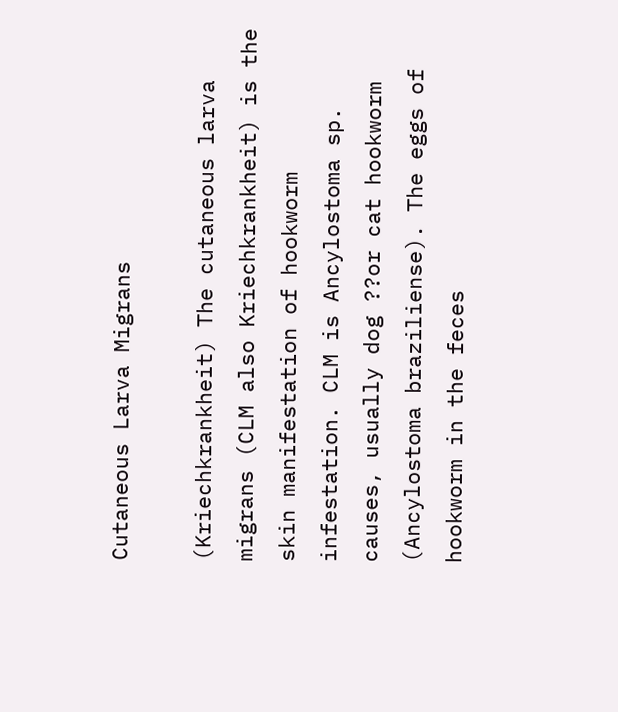Cutaneous Larva Migrans

(Kriechkrankheit) The cutaneous larva migrans (CLM also Kriechkrankheit) is the skin manifestation of hookworm infestation. CLM is Ancylostoma sp. causes, usually dog ??or cat hookworm (Ancylostoma braziliense). The eggs of hookworm in the feces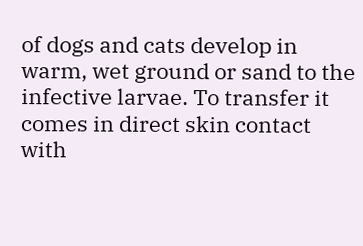of dogs and cats develop in warm, wet ground or sand to the infective larvae. To transfer it comes in direct skin contact with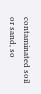contaminated soil or sand, so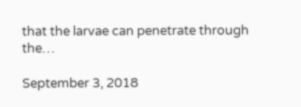that the larvae can penetrate through the…

September 3, 2018